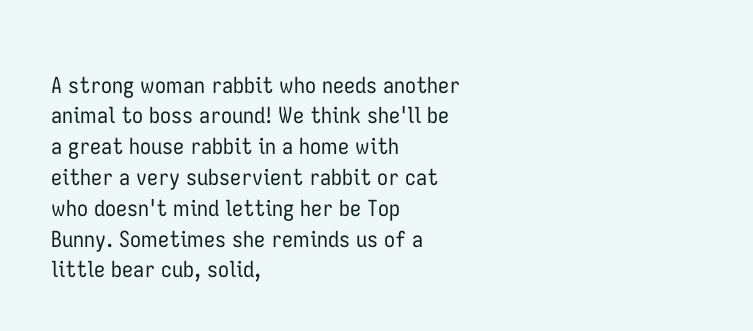A strong woman rabbit who needs another animal to boss around! We think she'll be a great house rabbit in a home with either a very subservient rabbit or cat who doesn't mind letting her be Top Bunny. Sometimes she reminds us of a little bear cub, solid,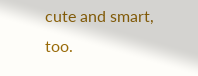cute and smart, too.